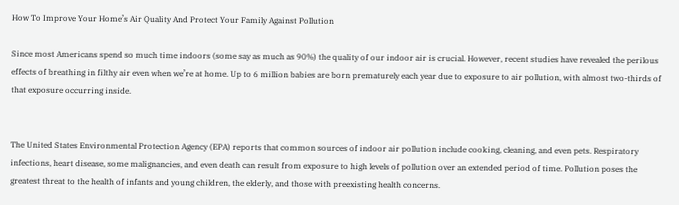How To Improve Your Home’s Air Quality And Protect Your Family Against Pollution

Since most Americans spend so much time indoors (some say as much as 90%) the quality of our indoor air is crucial. However, recent studies have revealed the perilous effects of breathing in filthy air even when we’re at home. Up to 6 million babies are born prematurely each year due to exposure to air pollution, with almost two-thirds of that exposure occurring inside.


The United States Environmental Protection Agency (EPA) reports that common sources of indoor air pollution include cooking, cleaning, and even pets. Respiratory infections, heart disease, some malignancies, and even death can result from exposure to high levels of pollution over an extended period of time. Pollution poses the greatest threat to the health of infants and young children, the elderly, and those with preexisting health concerns.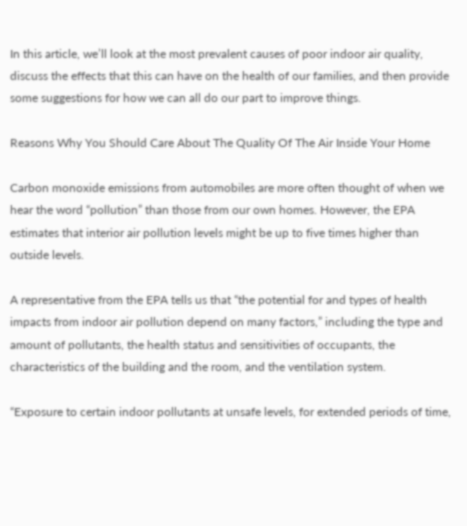In this article, we’ll look at the most prevalent causes of poor indoor air quality, discuss the effects that this can have on the health of our families, and then provide some suggestions for how we can all do our part to improve things.

Reasons Why You Should Care About The Quality Of The Air Inside Your Home

Carbon monoxide emissions from automobiles are more often thought of when we hear the word “pollution” than those from our own homes. However, the EPA estimates that interior air pollution levels might be up to five times higher than outside levels.

A representative from the EPA tells us that “the potential for and types of health impacts from indoor air pollution depend on many factors,” including the type and amount of pollutants, the health status and sensitivities of occupants, the characteristics of the building and the room, and the ventilation system.

“Exposure to certain indoor pollutants at unsafe levels, for extended periods of time,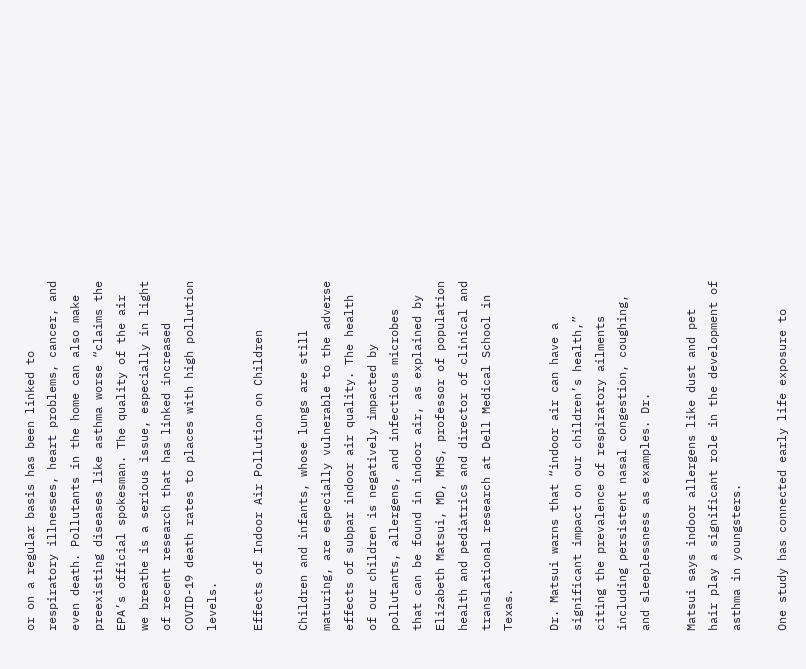or on a regular basis has been linked to respiratory illnesses, heart problems, cancer, and even death. Pollutants in the home can also make preexisting diseases like asthma worse “claims the EPA’s official spokesman. The quality of the air we breathe is a serious issue, especially in light of recent research that has linked increased COVID-19 death rates to places with high pollution levels.

Effects of Indoor Air Pollution on Children

Children and infants, whose lungs are still maturing, are especially vulnerable to the adverse effects of subpar indoor air quality. The health of our children is negatively impacted by pollutants, allergens, and infectious microbes that can be found in indoor air, as explained by Elizabeth Matsui, MD, MHS, professor of population health and pediatrics and director of clinical and translational research at Dell Medical School in Texas.

Dr. Matsui warns that “indoor air can have a significant impact on our children’s health,” citing the prevalence of respiratory ailments including persistent nasal congestion, coughing, and sleeplessness as examples. Dr.

Matsui says indoor allergens like dust and pet hair play a significant role in the development of asthma in youngsters.

One study has connected early life exposure to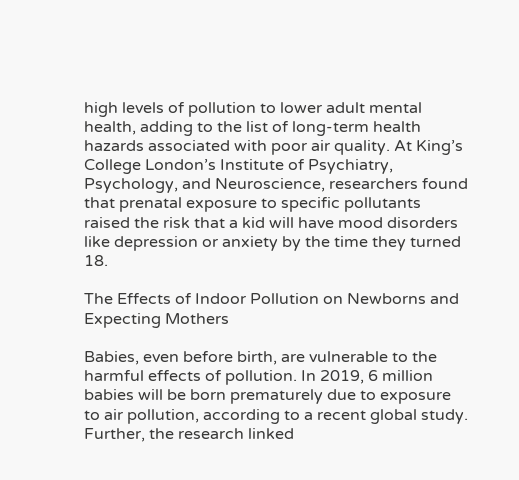high levels of pollution to lower adult mental health, adding to the list of long-term health hazards associated with poor air quality. At King’s College London’s Institute of Psychiatry, Psychology, and Neuroscience, researchers found that prenatal exposure to specific pollutants raised the risk that a kid will have mood disorders like depression or anxiety by the time they turned 18.

The Effects of Indoor Pollution on Newborns and Expecting Mothers

Babies, even before birth, are vulnerable to the harmful effects of pollution. In 2019, 6 million babies will be born prematurely due to exposure to air pollution, according to a recent global study. Further, the research linked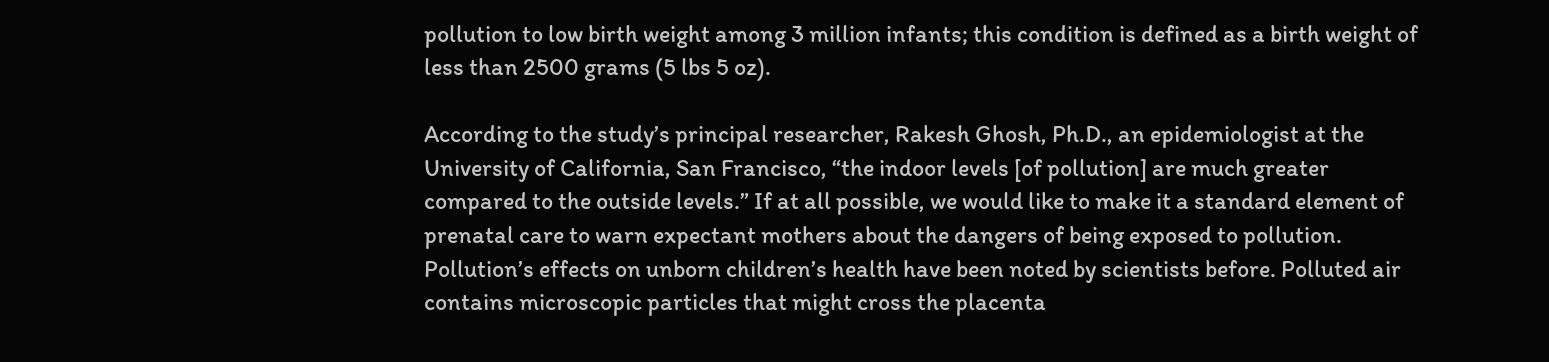pollution to low birth weight among 3 million infants; this condition is defined as a birth weight of less than 2500 grams (5 lbs 5 oz).

According to the study’s principal researcher, Rakesh Ghosh, Ph.D., an epidemiologist at the University of California, San Francisco, “the indoor levels [of pollution] are much greater compared to the outside levels.” If at all possible, we would like to make it a standard element of prenatal care to warn expectant mothers about the dangers of being exposed to pollution. Pollution’s effects on unborn children’s health have been noted by scientists before. Polluted air contains microscopic particles that might cross the placenta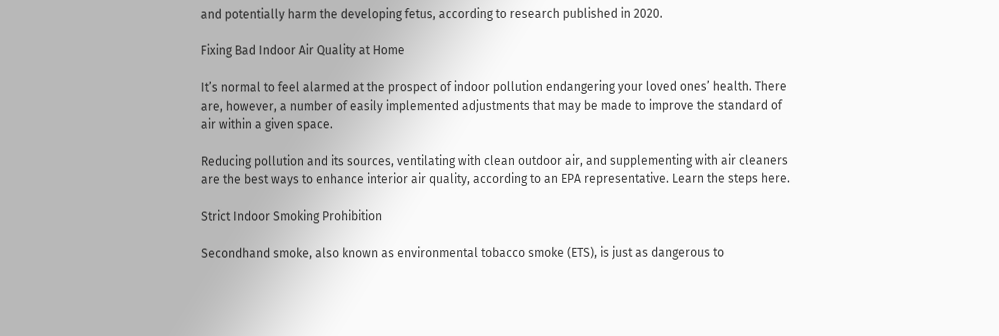and potentially harm the developing fetus, according to research published in 2020.

Fixing Bad Indoor Air Quality at Home

It’s normal to feel alarmed at the prospect of indoor pollution endangering your loved ones’ health. There are, however, a number of easily implemented adjustments that may be made to improve the standard of air within a given space.

Reducing pollution and its sources, ventilating with clean outdoor air, and supplementing with air cleaners are the best ways to enhance interior air quality, according to an EPA representative. Learn the steps here.

Strict Indoor Smoking Prohibition

Secondhand smoke, also known as environmental tobacco smoke (ETS), is just as dangerous to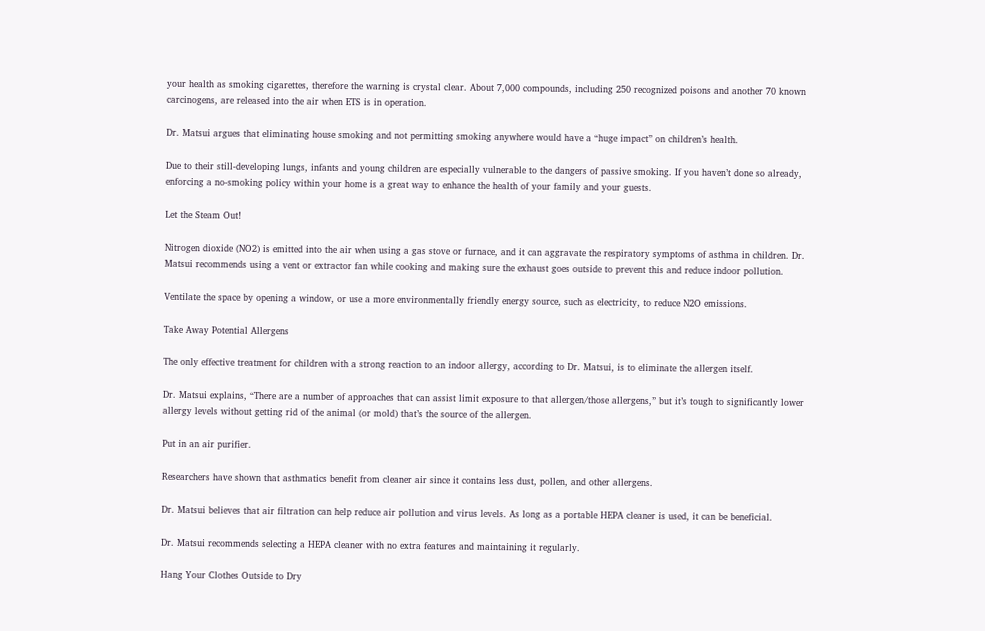your health as smoking cigarettes, therefore the warning is crystal clear. About 7,000 compounds, including 250 recognized poisons and another 70 known carcinogens, are released into the air when ETS is in operation.

Dr. Matsui argues that eliminating house smoking and not permitting smoking anywhere would have a “huge impact” on children’s health.

Due to their still-developing lungs, infants and young children are especially vulnerable to the dangers of passive smoking. If you haven’t done so already, enforcing a no-smoking policy within your home is a great way to enhance the health of your family and your guests.

Let the Steam Out!

Nitrogen dioxide (NO2) is emitted into the air when using a gas stove or furnace, and it can aggravate the respiratory symptoms of asthma in children. Dr. Matsui recommends using a vent or extractor fan while cooking and making sure the exhaust goes outside to prevent this and reduce indoor pollution.

Ventilate the space by opening a window, or use a more environmentally friendly energy source, such as electricity, to reduce N2O emissions.

Take Away Potential Allergens

The only effective treatment for children with a strong reaction to an indoor allergy, according to Dr. Matsui, is to eliminate the allergen itself.

Dr. Matsui explains, “There are a number of approaches that can assist limit exposure to that allergen/those allergens,” but it’s tough to significantly lower allergy levels without getting rid of the animal (or mold) that’s the source of the allergen.

Put in an air purifier.

Researchers have shown that asthmatics benefit from cleaner air since it contains less dust, pollen, and other allergens.

Dr. Matsui believes that air filtration can help reduce air pollution and virus levels. As long as a portable HEPA cleaner is used, it can be beneficial.

Dr. Matsui recommends selecting a HEPA cleaner with no extra features and maintaining it regularly.

Hang Your Clothes Outside to Dry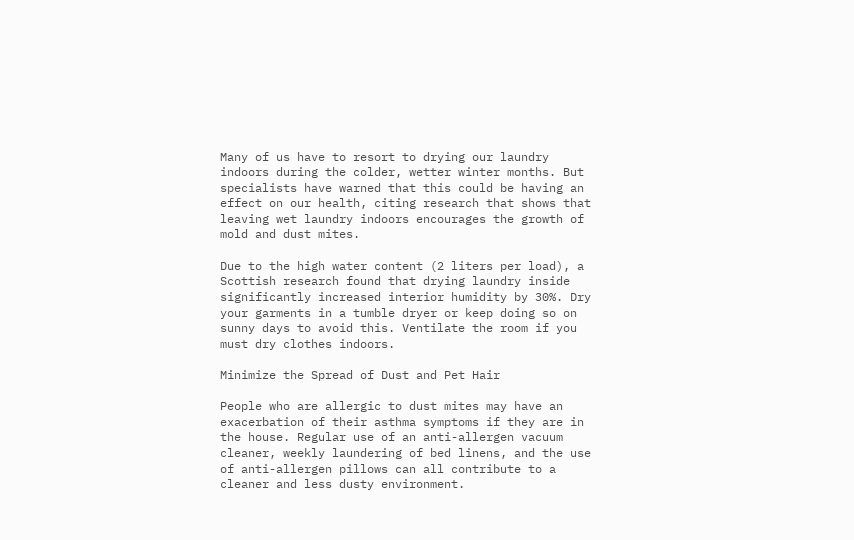Many of us have to resort to drying our laundry indoors during the colder, wetter winter months. But specialists have warned that this could be having an effect on our health, citing research that shows that leaving wet laundry indoors encourages the growth of mold and dust mites.

Due to the high water content (2 liters per load), a Scottish research found that drying laundry inside significantly increased interior humidity by 30%. Dry your garments in a tumble dryer or keep doing so on sunny days to avoid this. Ventilate the room if you must dry clothes indoors.

Minimize the Spread of Dust and Pet Hair

People who are allergic to dust mites may have an exacerbation of their asthma symptoms if they are in the house. Regular use of an anti-allergen vacuum cleaner, weekly laundering of bed linens, and the use of anti-allergen pillows can all contribute to a cleaner and less dusty environment.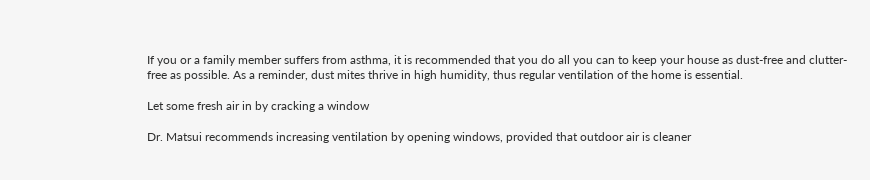If you or a family member suffers from asthma, it is recommended that you do all you can to keep your house as dust-free and clutter-free as possible. As a reminder, dust mites thrive in high humidity, thus regular ventilation of the home is essential.

Let some fresh air in by cracking a window

Dr. Matsui recommends increasing ventilation by opening windows, provided that outdoor air is cleaner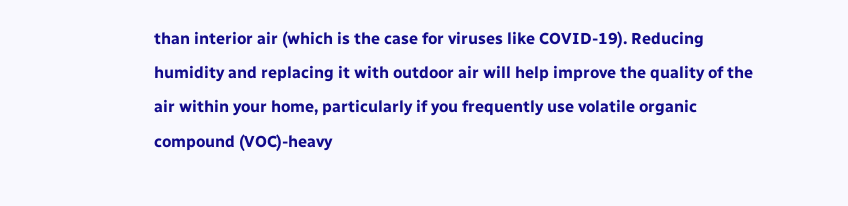than interior air (which is the case for viruses like COVID-19). Reducing humidity and replacing it with outdoor air will help improve the quality of the air within your home, particularly if you frequently use volatile organic compound (VOC)-heavy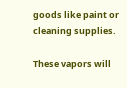goods like paint or cleaning supplies.

These vapors will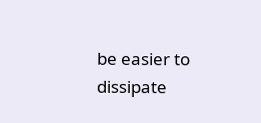be easier to dissipate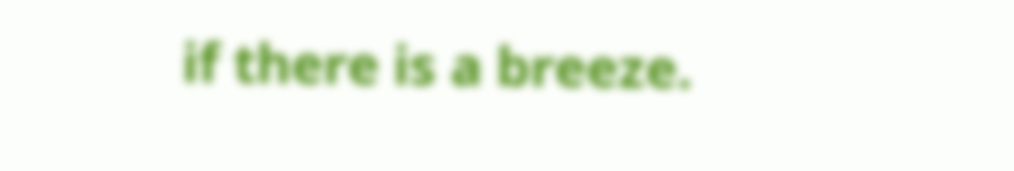if there is a breeze.